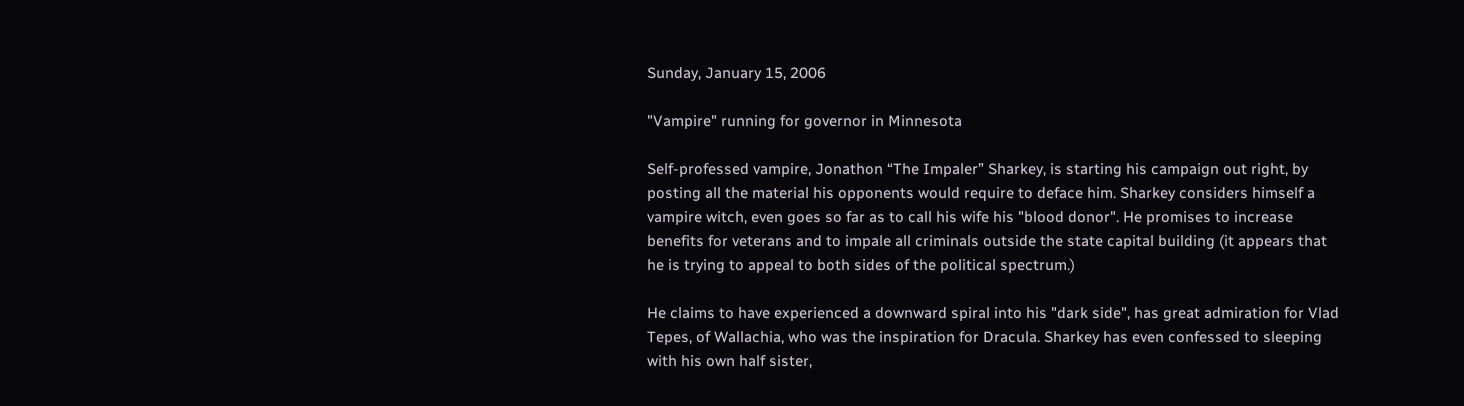Sunday, January 15, 2006

"Vampire" running for governor in Minnesota

Self-professed vampire, Jonathon “The Impaler” Sharkey, is starting his campaign out right, by posting all the material his opponents would require to deface him. Sharkey considers himself a vampire witch, even goes so far as to call his wife his "blood donor". He promises to increase benefits for veterans and to impale all criminals outside the state capital building (it appears that he is trying to appeal to both sides of the political spectrum.)

He claims to have experienced a downward spiral into his "dark side", has great admiration for Vlad Tepes, of Wallachia, who was the inspiration for Dracula. Sharkey has even confessed to sleeping with his own half sister,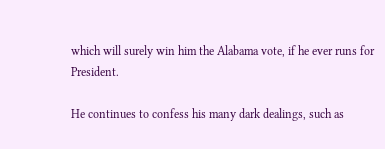which will surely win him the Alabama vote, if he ever runs for President.

He continues to confess his many dark dealings, such as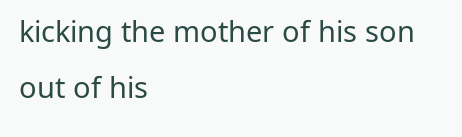kicking the mother of his son out of his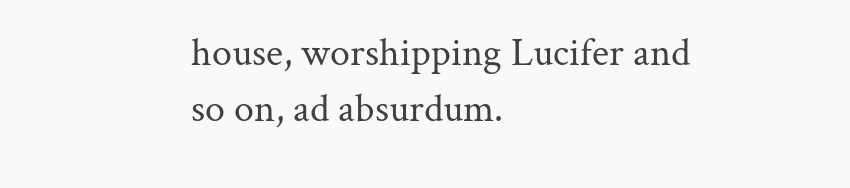house, worshipping Lucifer and so on, ad absurdum.